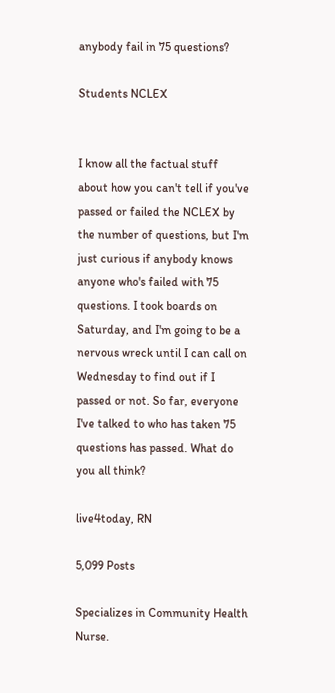anybody fail in 75 questions?

Students NCLEX


I know all the factual stuff about how you can't tell if you've passed or failed the NCLEX by the number of questions, but I'm just curious if anybody knows anyone who's failed with 75 questions. I took boards on Saturday, and I'm going to be a nervous wreck until I can call on Wednesday to find out if I passed or not. So far, everyone I've talked to who has taken 75 questions has passed. What do you all think?

live4today, RN

5,099 Posts

Specializes in Community Health Nurse.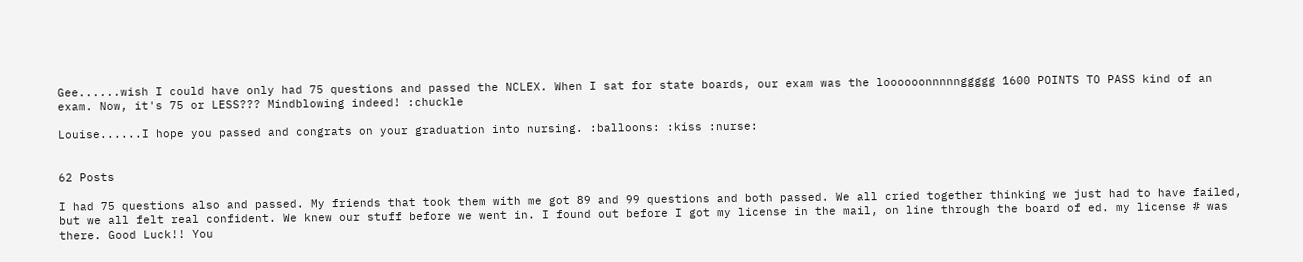Gee......wish I could have only had 75 questions and passed the NCLEX. When I sat for state boards, our exam was the loooooonnnnnggggg 1600 POINTS TO PASS kind of an exam. Now, it's 75 or LESS??? Mindblowing indeed! :chuckle

Louise......I hope you passed and congrats on your graduation into nursing. :balloons: :kiss :nurse:


62 Posts

I had 75 questions also and passed. My friends that took them with me got 89 and 99 questions and both passed. We all cried together thinking we just had to have failed, but we all felt real confident. We knew our stuff before we went in. I found out before I got my license in the mail, on line through the board of ed. my license # was there. Good Luck!! You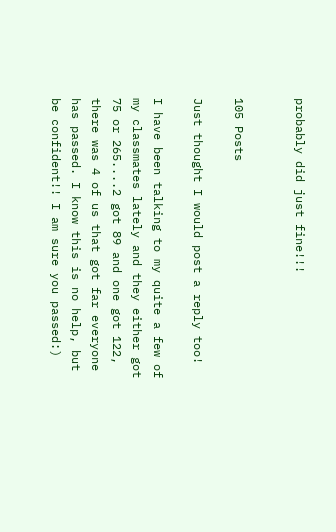probably did just fine!!!


105 Posts

Just thought I would post a reply too!

I have been talking to my quite a few of my classmates lately and they either got 75 or 265....2 got 89 and one got 122, there was 4 of us that got far everyone has passed. I know this is no help, but be confident!! I am sure you passed:)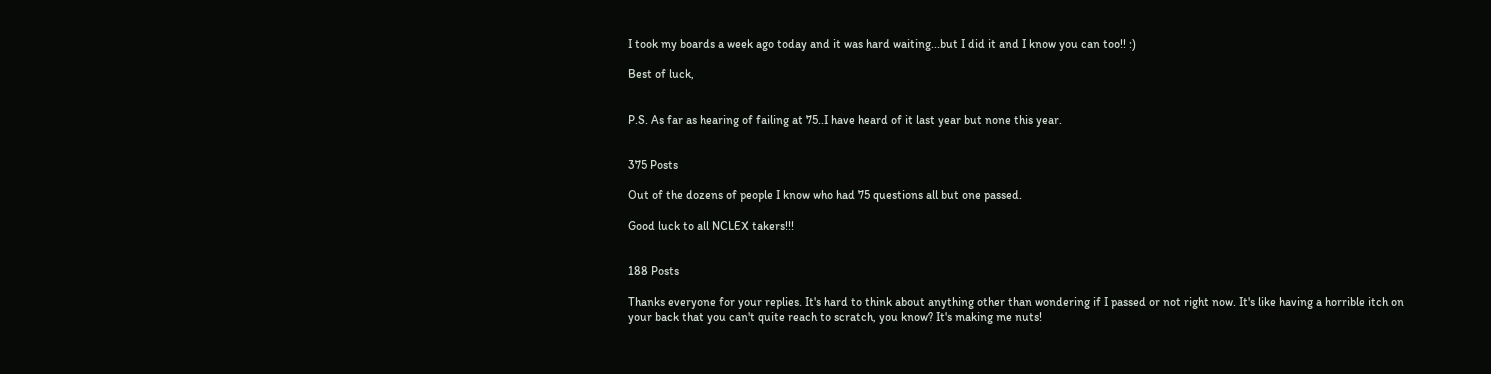I took my boards a week ago today and it was hard waiting...but I did it and I know you can too!! :)

Best of luck,


P.S. As far as hearing of failing at 75..I have heard of it last year but none this year.


375 Posts

Out of the dozens of people I know who had 75 questions all but one passed.

Good luck to all NCLEX takers!!!


188 Posts

Thanks everyone for your replies. It's hard to think about anything other than wondering if I passed or not right now. It's like having a horrible itch on your back that you can't quite reach to scratch, you know? It's making me nuts!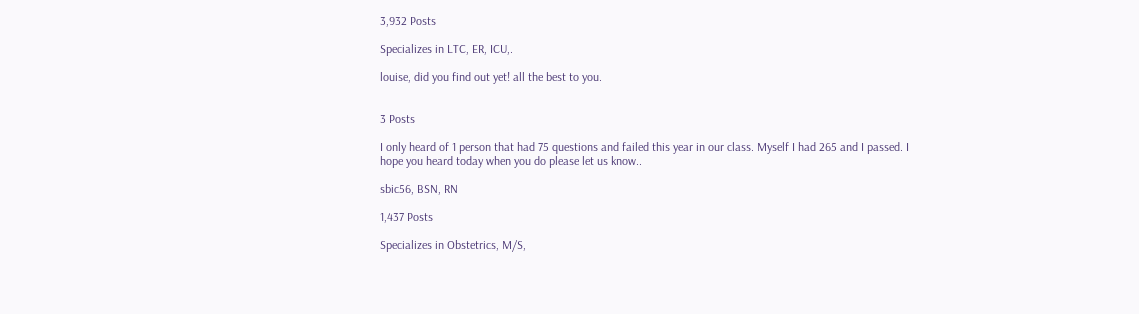3,932 Posts

Specializes in LTC, ER, ICU,.

louise, did you find out yet! all the best to you.


3 Posts

I only heard of 1 person that had 75 questions and failed this year in our class. Myself I had 265 and I passed. I hope you heard today when you do please let us know..

sbic56, BSN, RN

1,437 Posts

Specializes in Obstetrics, M/S,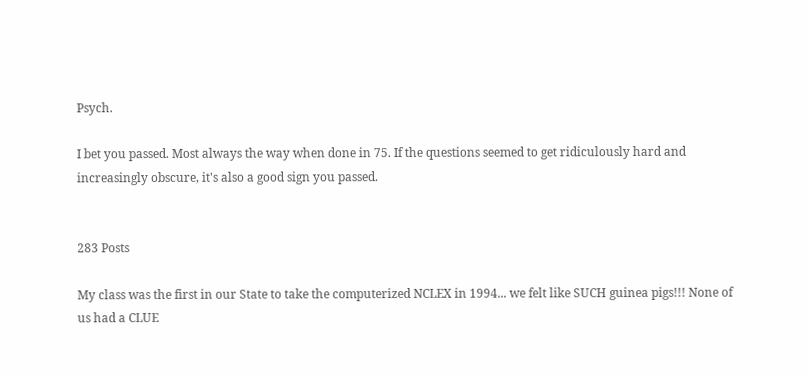Psych.

I bet you passed. Most always the way when done in 75. If the questions seemed to get ridiculously hard and increasingly obscure, it's also a good sign you passed.


283 Posts

My class was the first in our State to take the computerized NCLEX in 1994... we felt like SUCH guinea pigs!!! None of us had a CLUE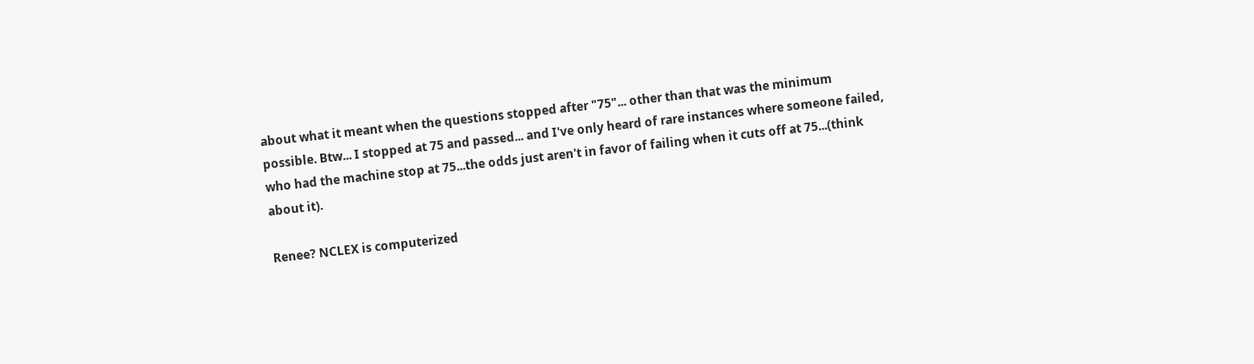about what it meant when the questions stopped after "75"... other than that was the minimum possible. Btw... I stopped at 75 and passed... and I've only heard of rare instances where someone failed, who had the machine stop at 75...the odds just aren't in favor of failing when it cuts off at 75...(think about it).

Renee? NCLEX is computerized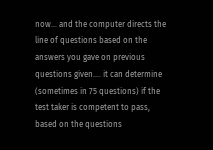now... and the computer directs the line of questions based on the answers you gave on previous questions given.... it can determine (sometimes in 75 questions) if the test taker is competent to pass, based on the questions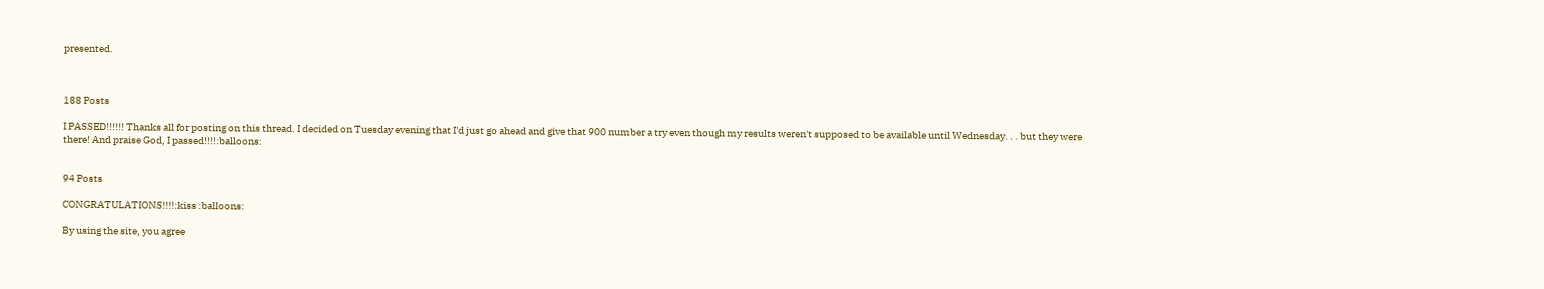presented.



188 Posts

I PASSED!!!!!! Thanks all for posting on this thread. I decided on Tuesday evening that I'd just go ahead and give that 900 number a try even though my results weren't supposed to be available until Wednesday. . . but they were there! And praise God, I passed!!!!:balloons:


94 Posts

CONGRATULATIONS!!!!:kiss :balloons:

By using the site, you agree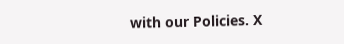with our Policies. X